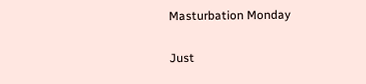Masturbation Monday

Just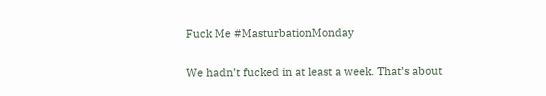Fuck Me #MasturbationMonday

We hadn’t fucked in at least a week. That’s about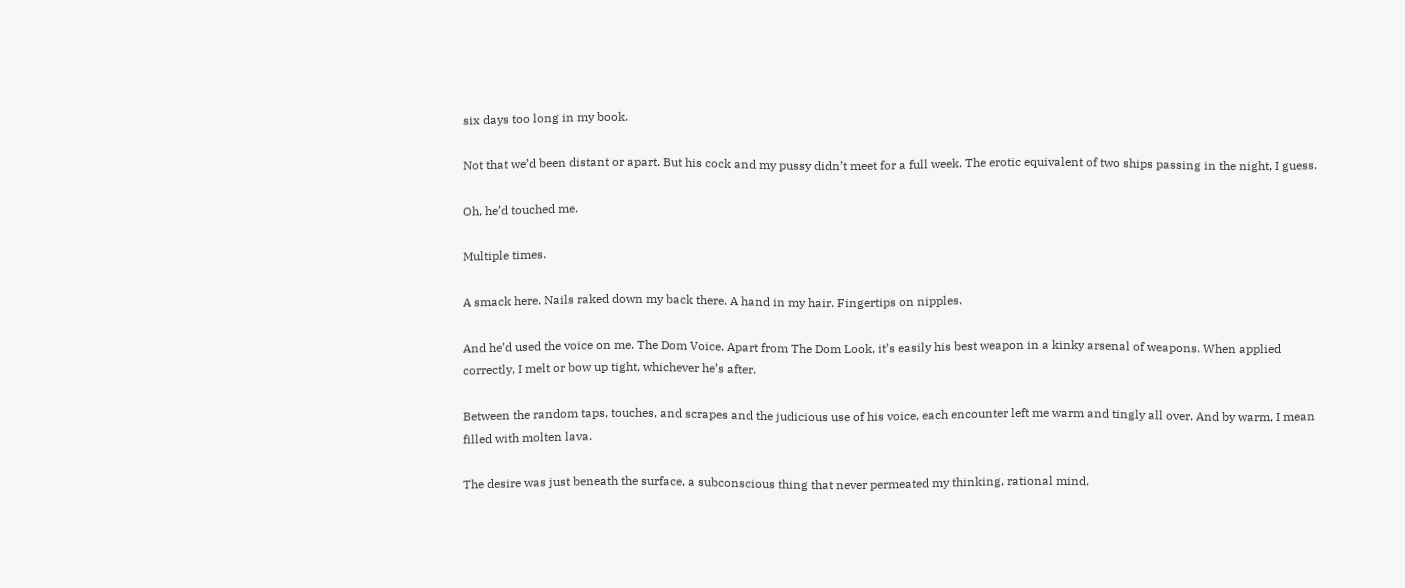six days too long in my book.

Not that we’d been distant or apart. But his cock and my pussy didn’t meet for a full week. The erotic equivalent of two ships passing in the night, I guess.

Oh, he’d touched me.

Multiple times.

A smack here. Nails raked down my back there. A hand in my hair. Fingertips on nipples.

And he’d used the voice on me. The Dom Voice. Apart from The Dom Look, it’s easily his best weapon in a kinky arsenal of weapons. When applied correctly, I melt or bow up tight, whichever he’s after.

Between the random taps, touches, and scrapes and the judicious use of his voice, each encounter left me warm and tingly all over. And by warm, I mean filled with molten lava.

The desire was just beneath the surface, a subconscious thing that never permeated my thinking, rational mind.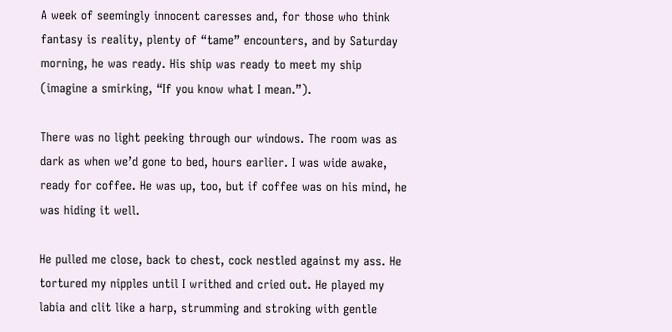A week of seemingly innocent caresses and, for those who think fantasy is reality, plenty of “tame” encounters, and by Saturday morning, he was ready. His ship was ready to meet my ship (imagine a smirking, “If you know what I mean.”).

There was no light peeking through our windows. The room was as dark as when we’d gone to bed, hours earlier. I was wide awake, ready for coffee. He was up, too, but if coffee was on his mind, he was hiding it well.

He pulled me close, back to chest, cock nestled against my ass. He tortured my nipples until I writhed and cried out. He played my labia and clit like a harp, strumming and stroking with gentle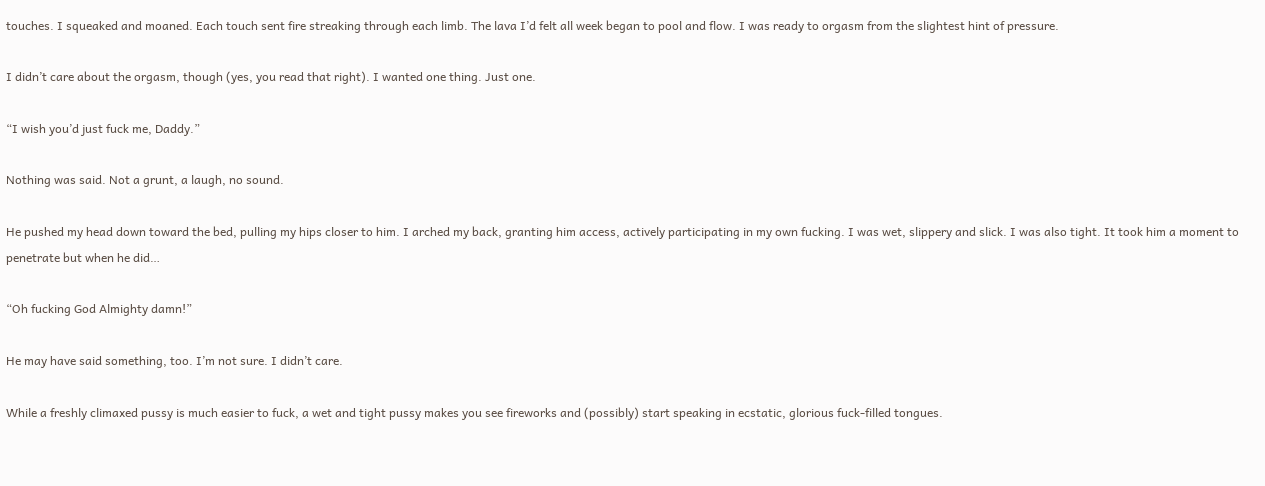touches. I squeaked and moaned. Each touch sent fire streaking through each limb. The lava I’d felt all week began to pool and flow. I was ready to orgasm from the slightest hint of pressure.

I didn’t care about the orgasm, though (yes, you read that right). I wanted one thing. Just one.

“I wish you’d just fuck me, Daddy.”

Nothing was said. Not a grunt, a laugh, no sound.

He pushed my head down toward the bed, pulling my hips closer to him. I arched my back, granting him access, actively participating in my own fucking. I was wet, slippery and slick. I was also tight. It took him a moment to penetrate but when he did…

“Oh fucking God Almighty damn!”

He may have said something, too. I’m not sure. I didn’t care.

While a freshly climaxed pussy is much easier to fuck, a wet and tight pussy makes you see fireworks and (possibly) start speaking in ecstatic, glorious fuck-filled tongues.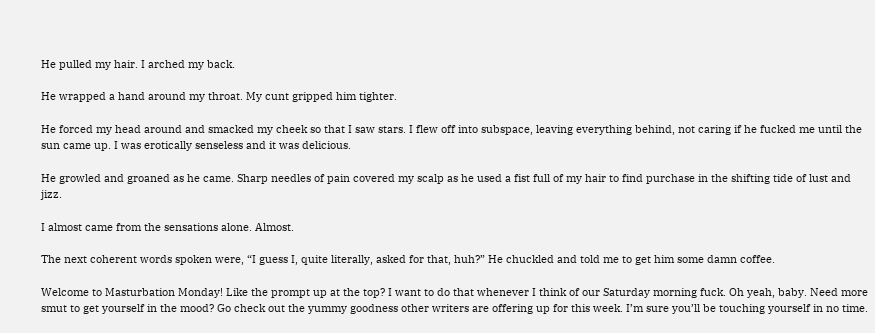He pulled my hair. I arched my back.

He wrapped a hand around my throat. My cunt gripped him tighter.

He forced my head around and smacked my cheek so that I saw stars. I flew off into subspace, leaving everything behind, not caring if he fucked me until the sun came up. I was erotically senseless and it was delicious.

He growled and groaned as he came. Sharp needles of pain covered my scalp as he used a fist full of my hair to find purchase in the shifting tide of lust and jizz.

I almost came from the sensations alone. Almost.

The next coherent words spoken were, “I guess I, quite literally, asked for that, huh?” He chuckled and told me to get him some damn coffee.

Welcome to Masturbation Monday! Like the prompt up at the top? I want to do that whenever I think of our Saturday morning fuck. Oh yeah, baby. Need more smut to get yourself in the mood? Go check out the yummy goodness other writers are offering up for this week. I’m sure you’ll be touching yourself in no time.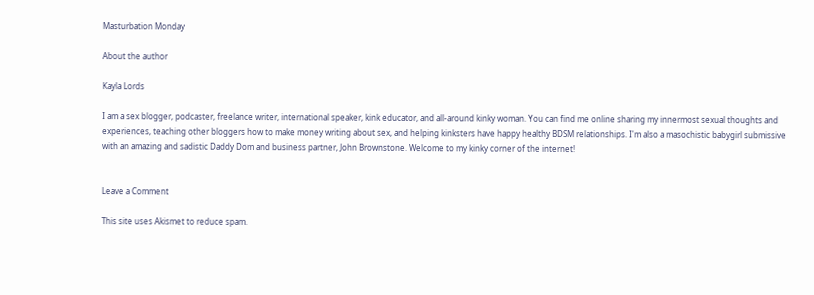Masturbation Monday

About the author

Kayla Lords

I am a sex blogger, podcaster, freelance writer, international speaker, kink educator, and all-around kinky woman. You can find me online sharing my innermost sexual thoughts and experiences, teaching other bloggers how to make money writing about sex, and helping kinksters have happy healthy BDSM relationships. I'm also a masochistic babygirl submissive with an amazing and sadistic Daddy Dom and business partner, John Brownstone. Welcome to my kinky corner of the internet!


Leave a Comment

This site uses Akismet to reduce spam.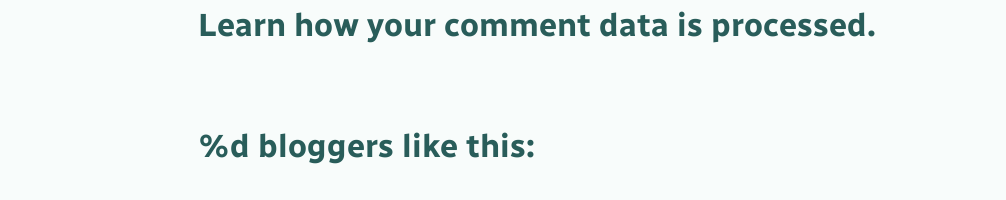Learn how your comment data is processed.

%d bloggers like this: